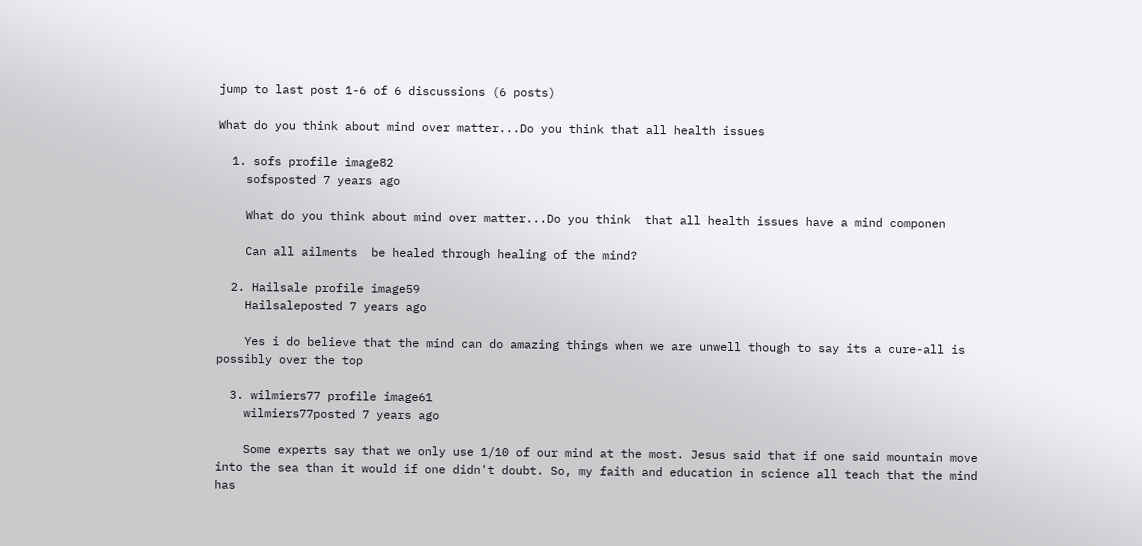jump to last post 1-6 of 6 discussions (6 posts)

What do you think about mind over matter...Do you think that all health issues

  1. sofs profile image82
    sofsposted 7 years ago

    What do you think about mind over matter...Do you think  that all health issues have a mind componen

    Can all ailments  be healed through healing of the mind?

  2. Hailsale profile image59
    Hailsaleposted 7 years ago

    Yes i do believe that the mind can do amazing things when we are unwell though to say its a cure-all is possibly over the top

  3. wilmiers77 profile image61
    wilmiers77posted 7 years ago

    Some experts say that we only use 1/10 of our mind at the most. Jesus said that if one said mountain move into the sea than it would if one didn't doubt. So, my faith and education in science all teach that the mind has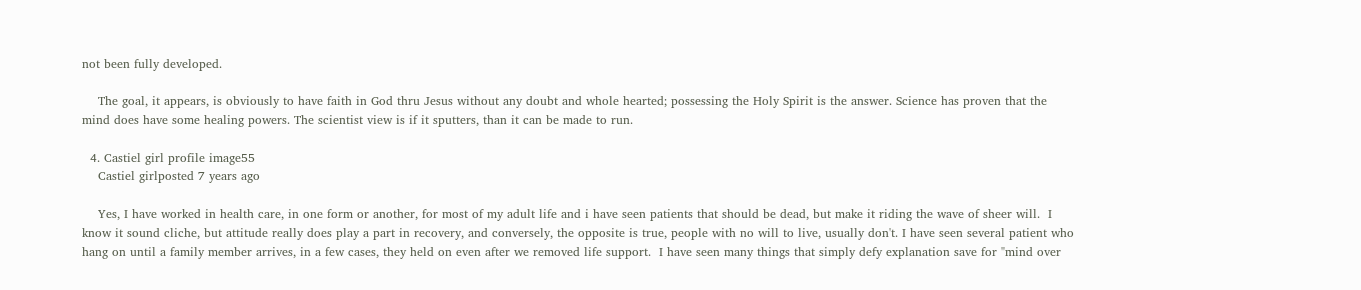not been fully developed.

    The goal, it appears, is obviously to have faith in God thru Jesus without any doubt and whole hearted; possessing the Holy Spirit is the answer. Science has proven that the mind does have some healing powers. The scientist view is if it sputters, than it can be made to run.

  4. Castiel girl profile image55
    Castiel girlposted 7 years ago

    Yes, I have worked in health care, in one form or another, for most of my adult life and i have seen patients that should be dead, but make it riding the wave of sheer will.  I know it sound cliche, but attitude really does play a part in recovery, and conversely, the opposite is true, people with no will to live, usually don't. I have seen several patient who hang on until a family member arrives, in a few cases, they held on even after we removed life support.  I have seen many things that simply defy explanation save for "mind over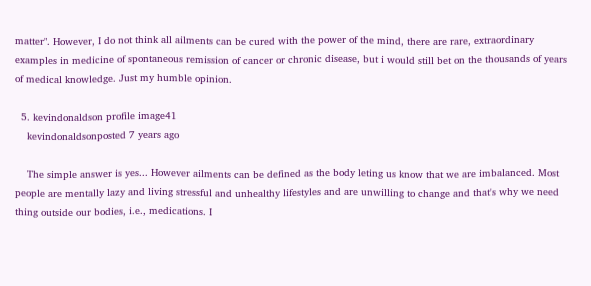matter". However, I do not think all ailments can be cured with the power of the mind, there are rare, extraordinary examples in medicine of spontaneous remission of cancer or chronic disease, but i would still bet on the thousands of years of medical knowledge. Just my humble opinion.

  5. kevindonaldson profile image41
    kevindonaldsonposted 7 years ago

    The simple answer is yes... However ailments can be defined as the body leting us know that we are imbalanced. Most people are mentally lazy and living stressful and unhealthy lifestyles and are unwilling to change and that's why we need thing outside our bodies, i.e., medications. I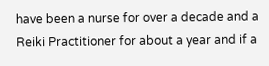have been a nurse for over a decade and a Reiki Practitioner for about a year and if a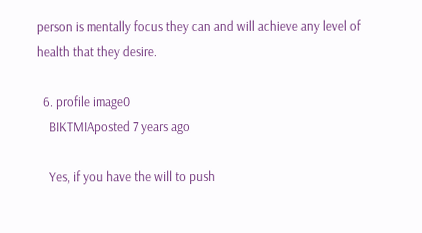person is mentally focus they can and will achieve any level of health that they desire.

  6. profile image0
    BIKTMIAposted 7 years ago

    Yes, if you have the will to push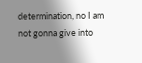determination, no I am not gonna give into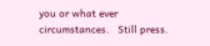you or what ever circumstances.   Still press.